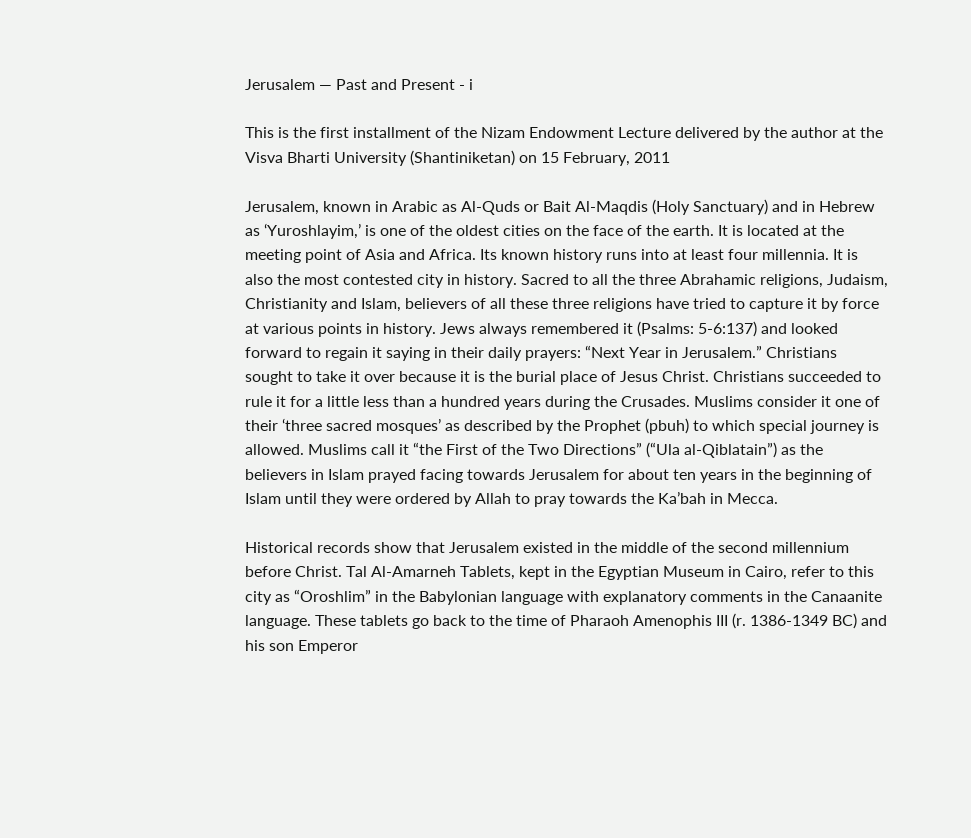Jerusalem — Past and Present - i

This is the first installment of the Nizam Endowment Lecture delivered by the author at the Visva Bharti University (Shantiniketan) on 15 February, 2011

Jerusalem, known in Arabic as Al-Quds or Bait Al-Maqdis (Holy Sanctuary) and in Hebrew as ‘Yuroshlayim,’ is one of the oldest cities on the face of the earth. It is located at the meeting point of Asia and Africa. Its known history runs into at least four millennia. It is also the most contested city in history. Sacred to all the three Abrahamic religions, Judaism, Christianity and Islam, believers of all these three religions have tried to capture it by force at various points in history. Jews always remembered it (Psalms: 5-6:137) and looked forward to regain it saying in their daily prayers: “Next Year in Jerusalem.” Christians sought to take it over because it is the burial place of Jesus Christ. Christians succeeded to rule it for a little less than a hundred years during the Crusades. Muslims consider it one of their ‘three sacred mosques’ as described by the Prophet (pbuh) to which special journey is allowed. Muslims call it “the First of the Two Directions” (“Ula al-Qiblatain”) as the believers in Islam prayed facing towards Jerusalem for about ten years in the beginning of Islam until they were ordered by Allah to pray towards the Ka’bah in Mecca.

Historical records show that Jerusalem existed in the middle of the second millennium before Christ. Tal Al-Amarneh Tablets, kept in the Egyptian Museum in Cairo, refer to this city as “Oroshlim” in the Babylonian language with explanatory comments in the Canaanite language. These tablets go back to the time of Pharaoh Amenophis III (r. 1386-1349 BC) and his son Emperor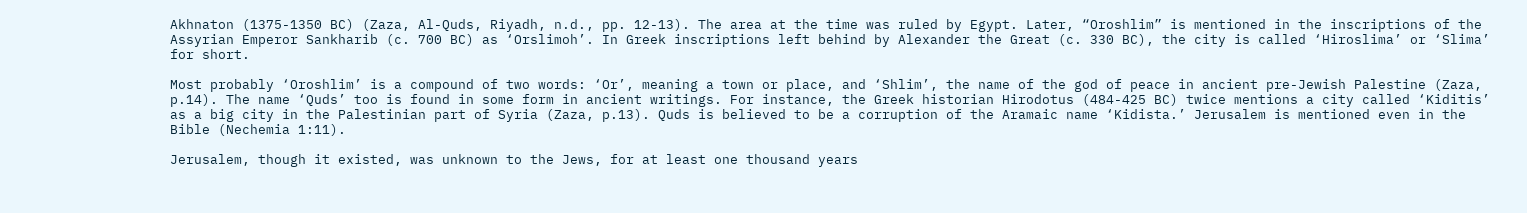Akhnaton (1375-1350 BC) (Zaza, Al-Quds, Riyadh, n.d., pp. 12-13). The area at the time was ruled by Egypt. Later, “Oroshlim” is mentioned in the inscriptions of the Assyrian Emperor Sankharib (c. 700 BC) as ‘Orslimoh’. In Greek inscriptions left behind by Alexander the Great (c. 330 BC), the city is called ‘Hiroslima’ or ‘Slima’ for short.

Most probably ‘Oroshlim’ is a compound of two words: ‘Or’, meaning a town or place, and ‘Shlim’, the name of the god of peace in ancient pre-Jewish Palestine (Zaza, p.14). The name ‘Quds’ too is found in some form in ancient writings. For instance, the Greek historian Hirodotus (484-425 BC) twice mentions a city called ‘Kiditis’ as a big city in the Palestinian part of Syria (Zaza, p.13). Quds is believed to be a corruption of the Aramaic name ‘Kidista.’ Jerusalem is mentioned even in the Bible (Nechemia 1:11).

Jerusalem, though it existed, was unknown to the Jews, for at least one thousand years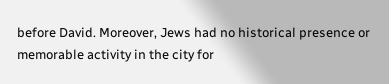before David. Moreover, Jews had no historical presence or memorable activity in the city for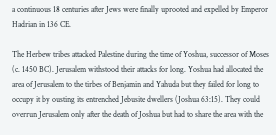a continuous 18 centuries after Jews were finally uprooted and expelled by Emperor Hadrian in 136 CE.

The Herbew tribes attacked Palestine during the time of Yoshua, successor of Moses (c. 1450 BC). Jerusalem withstood their attacks for long. Yoshua had allocated the area of Jerusalem to the tirbes of Benjamin and Yahuda but they failed for long to occupy it by ousting its entrenched Jebusite dwellers (Joshua 63:15). They could overrun Jerusalem only after the death of Joshua but had to share the area with the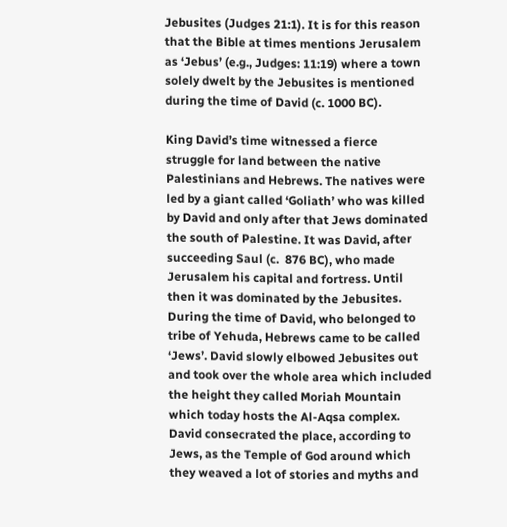Jebusites (Judges 21:1). It is for this reason that the Bible at times mentions Jerusalem as ‘Jebus’ (e.g., Judges: 11:19) where a town solely dwelt by the Jebusites is mentioned during the time of David (c. 1000 BC).

King David’s time witnessed a fierce struggle for land between the native Palestinians and Hebrews. The natives were led by a giant called ‘Goliath’ who was killed by David and only after that Jews dominated the south of Palestine. It was David, after succeeding Saul (c.  876 BC), who made Jerusalem his capital and fortress. Until then it was dominated by the Jebusites. During the time of David, who belonged to tribe of Yehuda, Hebrews came to be called ‘Jews’. David slowly elbowed Jebusites out and took over the whole area which included the height they called Moriah Mountain which today hosts the Al-Aqsa complex. David consecrated the place, according to Jews, as the Temple of God around which they weaved a lot of stories and myths and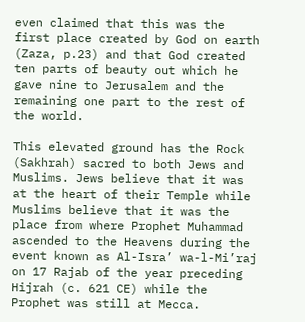even claimed that this was the first place created by God on earth (Zaza, p.23) and that God created ten parts of beauty out which he gave nine to Jerusalem and the remaining one part to the rest of the world.

This elevated ground has the Rock (Sakhrah) sacred to both Jews and Muslims. Jews believe that it was at the heart of their Temple while Muslims believe that it was the place from where Prophet Muhammad ascended to the Heavens during the event known as Al-Isra’ wa-l-Mi’raj on 17 Rajab of the year preceding Hijrah (c. 621 CE) while the Prophet was still at Mecca.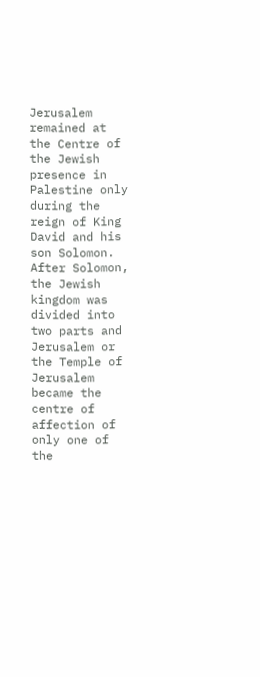Jerusalem remained at the Centre of the Jewish presence in Palestine only during the reign of King David and his son Solomon. After Solomon, the Jewish kingdom was divided into two parts and Jerusalem or the Temple of Jerusalem became the centre of affection of only one of the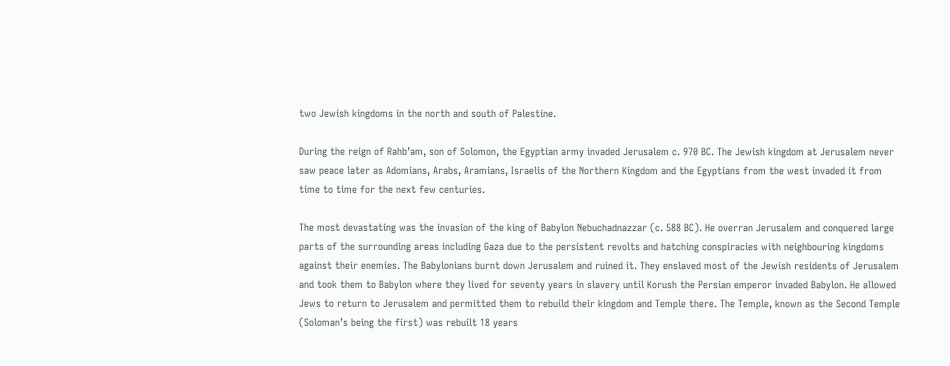two Jewish kingdoms in the north and south of Palestine.

During the reign of Rahb’am, son of Solomon, the Egyptian army invaded Jerusalem c. 970 BC. The Jewish kingdom at Jerusalem never saw peace later as Adomians, Arabs, Aramians, Israelis of the Northern Kingdom and the Egyptians from the west invaded it from time to time for the next few centuries.

The most devastating was the invasion of the king of Babylon Nebuchadnazzar (c. 588 BC). He overran Jerusalem and conquered large parts of the surrounding areas including Gaza due to the persistent revolts and hatching conspiracies with neighbouring kingdoms against their enemies. The Babylonians burnt down Jerusalem and ruined it. They enslaved most of the Jewish residents of Jerusalem and took them to Babylon where they lived for seventy years in slavery until Korush the Persian emperor invaded Babylon. He allowed Jews to return to Jerusalem and permitted them to rebuild their kingdom and Temple there. The Temple, known as the Second Temple (Soloman’s being the first) was rebuilt 18 years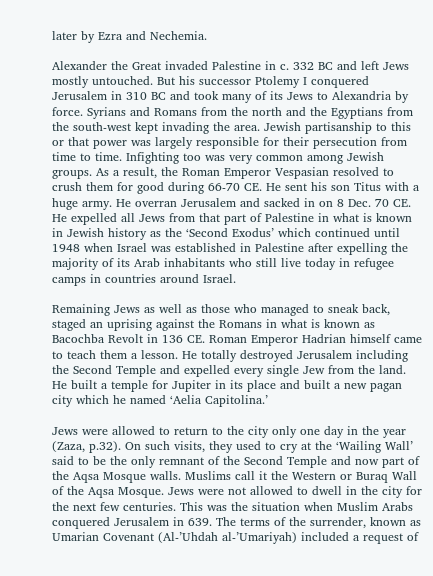later by Ezra and Nechemia.

Alexander the Great invaded Palestine in c. 332 BC and left Jews mostly untouched. But his successor Ptolemy I conquered Jerusalem in 310 BC and took many of its Jews to Alexandria by force. Syrians and Romans from the north and the Egyptians from the south-west kept invading the area. Jewish partisanship to this or that power was largely responsible for their persecution from time to time. Infighting too was very common among Jewish groups. As a result, the Roman Emperor Vespasian resolved to crush them for good during 66-70 CE. He sent his son Titus with a huge army. He overran Jerusalem and sacked in on 8 Dec. 70 CE. He expelled all Jews from that part of Palestine in what is known in Jewish history as the ‘Second Exodus’ which continued until 1948 when Israel was established in Palestine after expelling the majority of its Arab inhabitants who still live today in refugee camps in countries around Israel.

Remaining Jews as well as those who managed to sneak back, staged an uprising against the Romans in what is known as Bacochba Revolt in 136 CE. Roman Emperor Hadrian himself came to teach them a lesson. He totally destroyed Jerusalem including the Second Temple and expelled every single Jew from the land. He built a temple for Jupiter in its place and built a new pagan city which he named ‘Aelia Capitolina.’

Jews were allowed to return to the city only one day in the year (Zaza, p.32). On such visits, they used to cry at the ‘Wailing Wall’ said to be the only remnant of the Second Temple and now part of the Aqsa Mosque walls. Muslims call it the Western or Buraq Wall of the Aqsa Mosque. Jews were not allowed to dwell in the city for the next few centuries. This was the situation when Muslim Arabs conquered Jerusalem in 639. The terms of the surrender, known as Umarian Covenant (Al-’Uhdah al-’Umariyah) included a request of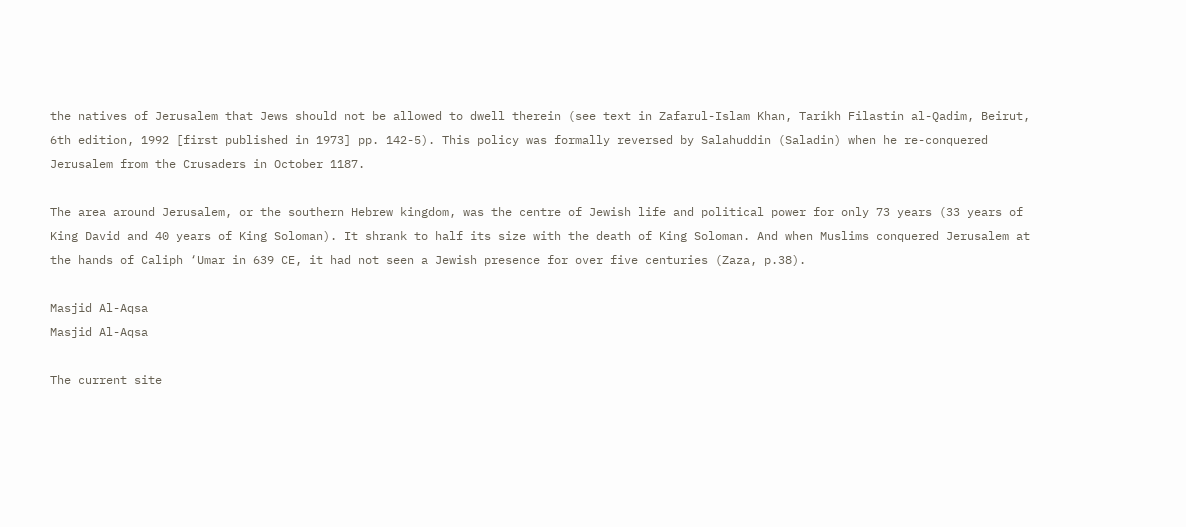the natives of Jerusalem that Jews should not be allowed to dwell therein (see text in Zafarul-Islam Khan, Tarikh Filastin al-Qadim, Beirut, 6th edition, 1992 [first published in 1973] pp. 142-5). This policy was formally reversed by Salahuddin (Saladin) when he re-conquered Jerusalem from the Crusaders in October 1187.

The area around Jerusalem, or the southern Hebrew kingdom, was the centre of Jewish life and political power for only 73 years (33 years of King David and 40 years of King Soloman). It shrank to half its size with the death of King Soloman. And when Muslims conquered Jerusalem at the hands of Caliph ‘Umar in 639 CE, it had not seen a Jewish presence for over five centuries (Zaza, p.38).

Masjid Al-Aqsa
Masjid Al-Aqsa

The current site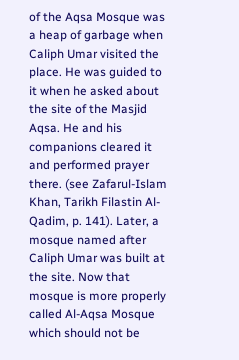of the Aqsa Mosque was a heap of garbage when Caliph Umar visited the place. He was guided to it when he asked about the site of the Masjid Aqsa. He and his companions cleared it and performed prayer there. (see Zafarul-Islam Khan, Tarikh Filastin Al-Qadim, p. 141). Later, a mosque named after Caliph Umar was built at the site. Now that mosque is more properly called Al-Aqsa Mosque which should not be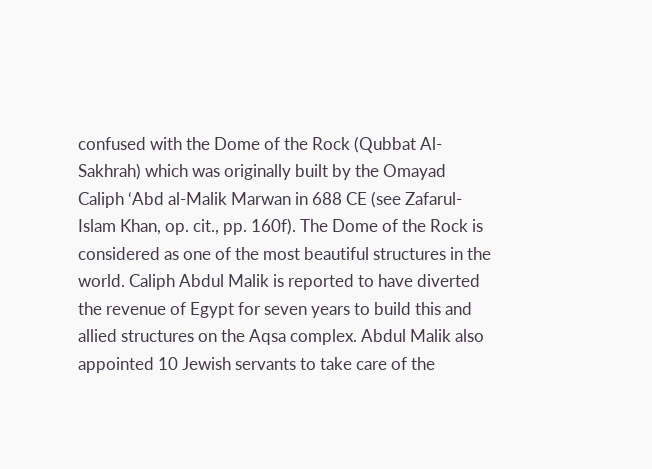confused with the Dome of the Rock (Qubbat Al-Sakhrah) which was originally built by the Omayad Caliph ‘Abd al-Malik Marwan in 688 CE (see Zafarul-Islam Khan, op. cit., pp. 160f). The Dome of the Rock is considered as one of the most beautiful structures in the world. Caliph Abdul Malik is reported to have diverted the revenue of Egypt for seven years to build this and allied structures on the Aqsa complex. Abdul Malik also appointed 10 Jewish servants to take care of the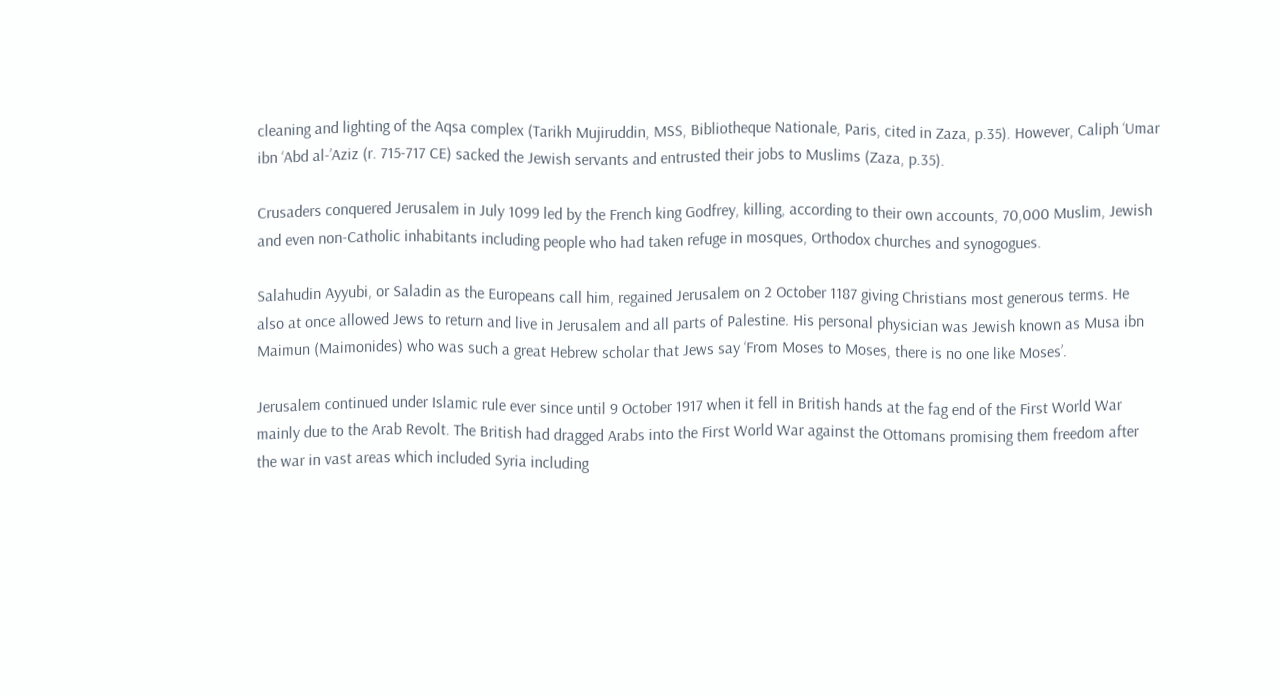cleaning and lighting of the Aqsa complex (Tarikh Mujiruddin, MSS, Bibliotheque Nationale, Paris, cited in Zaza, p.35). However, Caliph ‘Umar ibn ‘Abd al-’Aziz (r. 715-717 CE) sacked the Jewish servants and entrusted their jobs to Muslims (Zaza, p.35).

Crusaders conquered Jerusalem in July 1099 led by the French king Godfrey, killing, according to their own accounts, 70,000 Muslim, Jewish and even non-Catholic inhabitants including people who had taken refuge in mosques, Orthodox churches and synogogues.

Salahudin Ayyubi, or Saladin as the Europeans call him, regained Jerusalem on 2 October 1187 giving Christians most generous terms. He also at once allowed Jews to return and live in Jerusalem and all parts of Palestine. His personal physician was Jewish known as Musa ibn Maimun (Maimonides) who was such a great Hebrew scholar that Jews say ‘From Moses to Moses, there is no one like Moses’.

Jerusalem continued under Islamic rule ever since until 9 October 1917 when it fell in British hands at the fag end of the First World War mainly due to the Arab Revolt. The British had dragged Arabs into the First World War against the Ottomans promising them freedom after the war in vast areas which included Syria including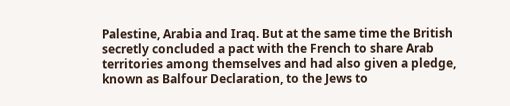Palestine, Arabia and Iraq. But at the same time the British secretly concluded a pact with the French to share Arab territories among themselves and had also given a pledge, known as Balfour Declaration, to the Jews to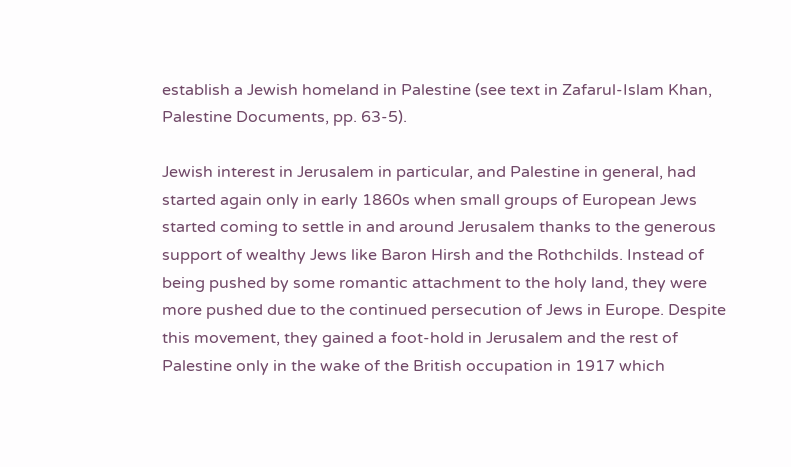establish a Jewish homeland in Palestine (see text in Zafarul-Islam Khan, Palestine Documents, pp. 63-5).

Jewish interest in Jerusalem in particular, and Palestine in general, had started again only in early 1860s when small groups of European Jews started coming to settle in and around Jerusalem thanks to the generous support of wealthy Jews like Baron Hirsh and the Rothchilds. Instead of being pushed by some romantic attachment to the holy land, they were more pushed due to the continued persecution of Jews in Europe. Despite this movement, they gained a foot-hold in Jerusalem and the rest of Palestine only in the wake of the British occupation in 1917 which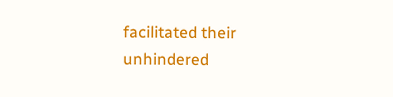facilitated their unhindered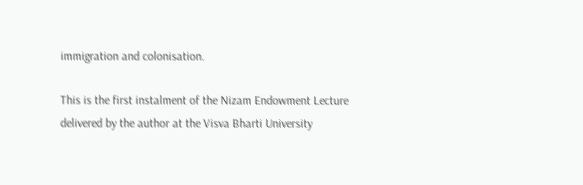immigration and colonisation.

This is the first instalment of the Nizam Endowment Lecture delivered by the author at the Visva Bharti University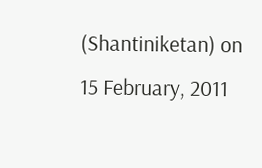(Shantiniketan) on 15 February, 2011